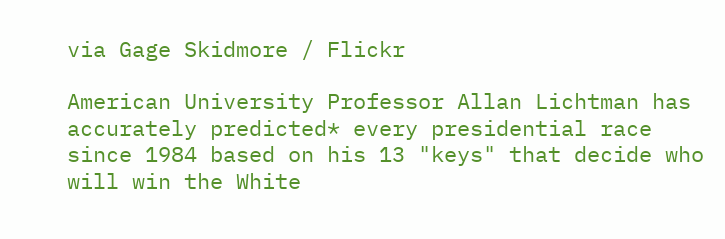via Gage Skidmore / Flickr

American University Professor Allan Lichtman has accurately predicted* every presidential race since 1984 based on his 13 "keys" that decide who will win the White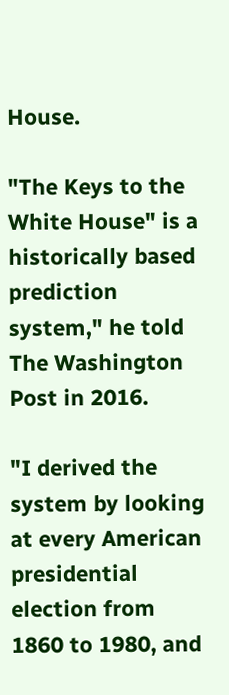House.

"The Keys to the White House" is a historically based prediction system," he told The Washington Post in 2016.

"I derived the system by looking at every American presidential election from 1860 to 1980, and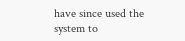have since used the system to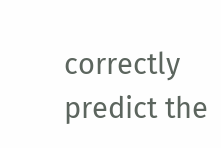correctly predict the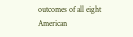outcomes of all eight American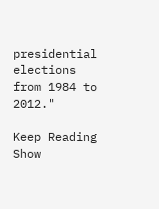presidential elections from 1984 to 2012."

Keep Reading Show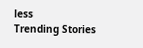less
Trending Stories